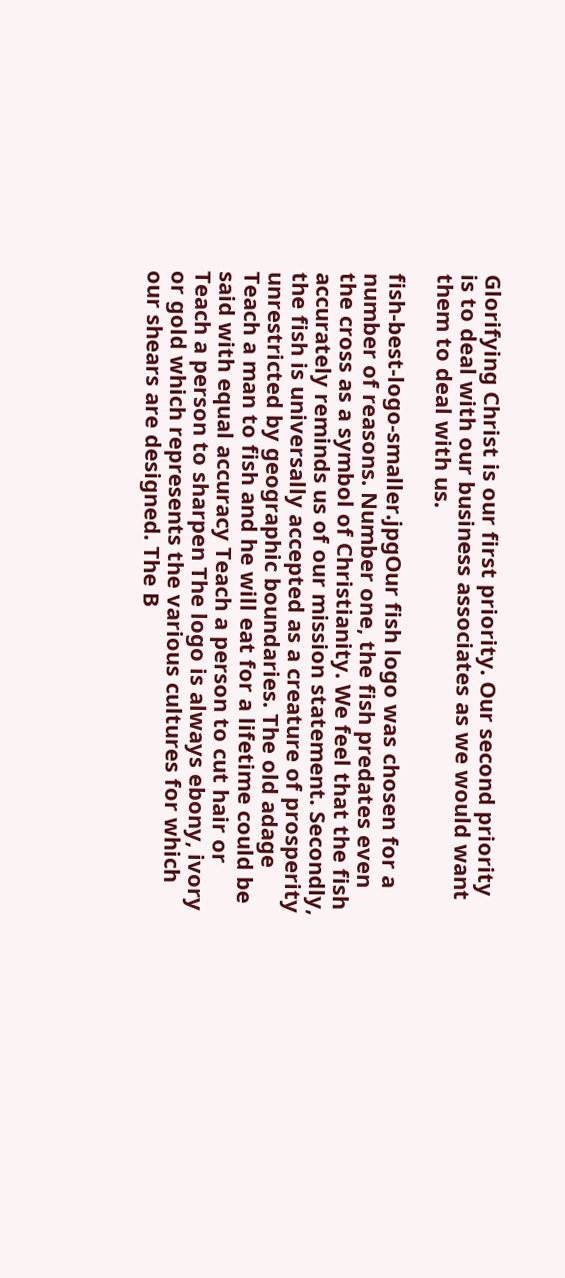Glorifying Christ is our first priority. Our second priority is to deal with our business associates as we would want them to deal with us.

fish-best-logo-smaller.jpgOur fish logo was chosen for a number of reasons. Number one, the fish predates even the cross as a symbol of Christianity. We feel that the fish accurately reminds us of our mission statement. Secondly, the fish is universally accepted as a creature of prosperity unrestricted by geographic boundaries. The old adage Teach a man to fish and he will eat for a lifetime could be said with equal accuracy Teach a person to cut hair or Teach a person to sharpen The logo is always ebony, ivory or gold which represents the various cultures for which our shears are designed. The B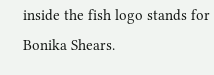inside the fish logo stands for Bonika Shears.